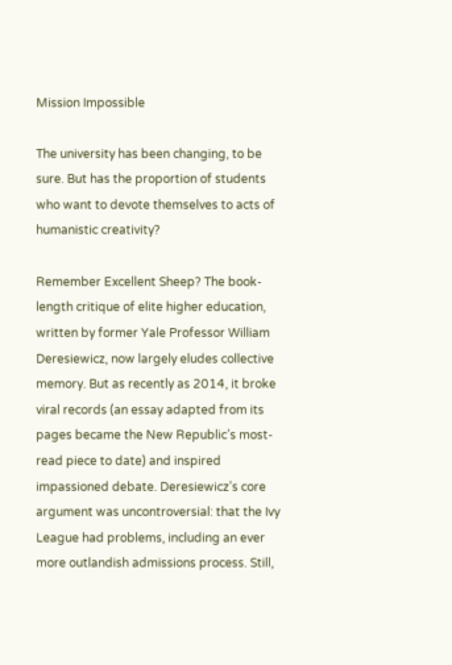Mission Impossible

The university has been changing, to be sure. But has the proportion of students who want to devote themselves to acts of humanistic creativity?

Remember Excellent Sheep? The book-length critique of elite higher education, written by former Yale Professor William Deresiewicz, now largely eludes collective memory. But as recently as 2014, it broke viral records (an essay adapted from its pages became the New Republic’s most-read piece to date) and inspired impassioned debate. Deresiewicz’s core argument was uncontroversial: that the Ivy League had problems, including an ever more outlandish admissions process. Still,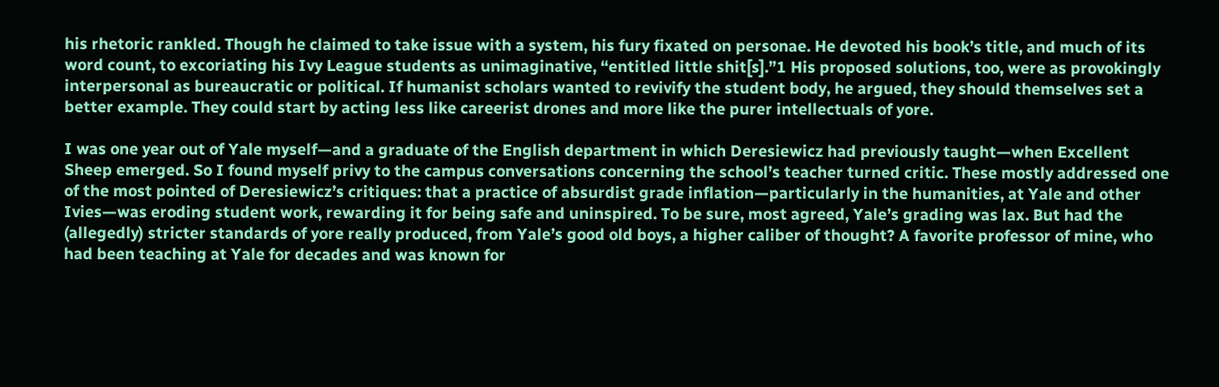his rhetoric rankled. Though he claimed to take issue with a system, his fury fixated on personae. He devoted his book’s title, and much of its word count, to excoriating his Ivy League students as unimaginative, “entitled little shit[s].”1 His proposed solutions, too, were as provokingly interpersonal as bureaucratic or political. If humanist scholars wanted to revivify the student body, he argued, they should themselves set a better example. They could start by acting less like careerist drones and more like the purer intellectuals of yore.

I was one year out of Yale myself—and a graduate of the English department in which Deresiewicz had previously taught—when Excellent Sheep emerged. So I found myself privy to the campus conversations concerning the school’s teacher turned critic. These mostly addressed one of the most pointed of Deresiewicz’s critiques: that a practice of absurdist grade inflation—particularly in the humanities, at Yale and other Ivies—was eroding student work, rewarding it for being safe and uninspired. To be sure, most agreed, Yale’s grading was lax. But had the (allegedly) stricter standards of yore really produced, from Yale’s good old boys, a higher caliber of thought? A favorite professor of mine, who had been teaching at Yale for decades and was known for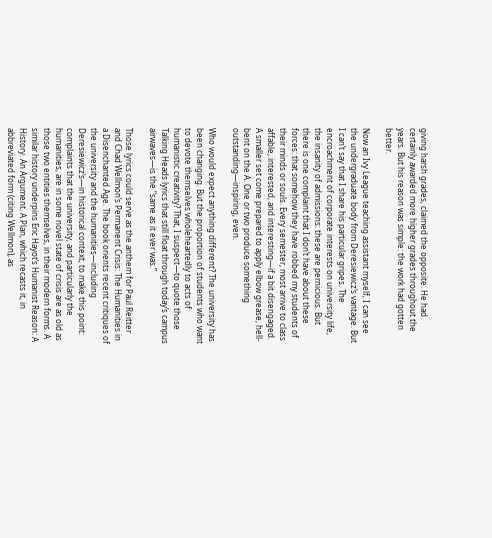giving harsh grades, claimed the opposite. He had certainly awarded more higher grades throughout the years. But his reason was simple: the work had gotten better.

Now an Ivy League teaching assistant myself, I can see the undergraduate body from Deresiewicz’s vantage. But I can’t say that I share his particular gripes. The encroachment of corporate interests on university life, the insanity of admissions: these are pernicious. But there is one complaint that I don’t have about these forces: that somehow they have robbed my students of their minds or souls. Every semester, most arrive to class affable, interested, and interesting—if a bit disengaged. A smaller set come prepared to apply elbow grease, hell-bent on the A. One or two produce something outstanding—inspiring, even.

Who would expect anything different? The university has been changing. But the proportion of students who want to devote themselves wholeheartedly to acts of humanistic creativity? That, I suspect—to quote those Talking Heads lyrics that still float through today’s campus airwaves—is the “same as it ever was.”

Those lyrics could serve as the anthem for Paul Reitter and Chad Wellmon’s Permanent Crisis: The Humanities in a Disenchanted Age. The book orients recent critiques of the university and the humanities—including Deresiewicz’s—in historical context, to make this point: complaints that the university, and particularly the humanities, are in some novel state of crisis are as old as those two entities themselves, in their modern forms. A similar history underpins Eric Hayot’s Humanist Reason: A History. An Argument. A Plan, which recasts it, in abbreviated form (citing Wellmon), as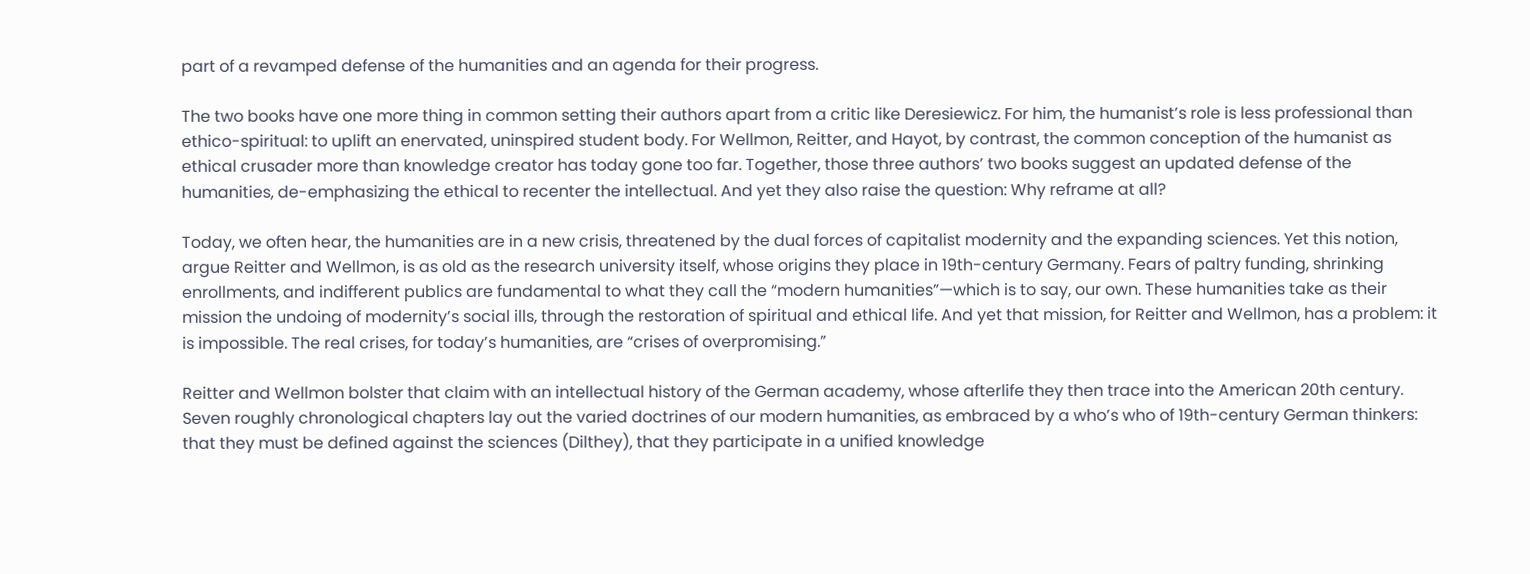part of a revamped defense of the humanities and an agenda for their progress.

The two books have one more thing in common setting their authors apart from a critic like Deresiewicz. For him, the humanist’s role is less professional than ethico-spiritual: to uplift an enervated, uninspired student body. For Wellmon, Reitter, and Hayot, by contrast, the common conception of the humanist as ethical crusader more than knowledge creator has today gone too far. Together, those three authors’ two books suggest an updated defense of the humanities, de-emphasizing the ethical to recenter the intellectual. And yet they also raise the question: Why reframe at all?

Today, we often hear, the humanities are in a new crisis, threatened by the dual forces of capitalist modernity and the expanding sciences. Yet this notion, argue Reitter and Wellmon, is as old as the research university itself, whose origins they place in 19th-century Germany. Fears of paltry funding, shrinking enrollments, and indifferent publics are fundamental to what they call the “modern humanities”—which is to say, our own. These humanities take as their mission the undoing of modernity’s social ills, through the restoration of spiritual and ethical life. And yet that mission, for Reitter and Wellmon, has a problem: it is impossible. The real crises, for today’s humanities, are “crises of overpromising.”

Reitter and Wellmon bolster that claim with an intellectual history of the German academy, whose afterlife they then trace into the American 20th century. Seven roughly chronological chapters lay out the varied doctrines of our modern humanities, as embraced by a who’s who of 19th-century German thinkers: that they must be defined against the sciences (Dilthey), that they participate in a unified knowledge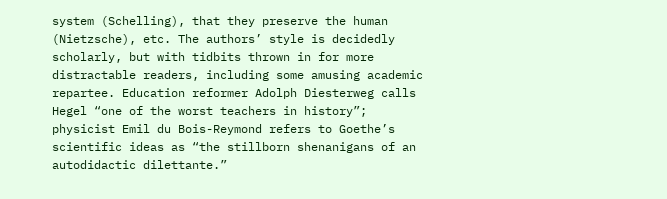system (Schelling), that they preserve the human (Nietzsche), etc. The authors’ style is decidedly scholarly, but with tidbits thrown in for more distractable readers, including some amusing academic repartee. Education reformer Adolph Diesterweg calls Hegel “one of the worst teachers in history”; physicist Emil du Bois-Reymond refers to Goethe’s scientific ideas as “the stillborn shenanigans of an autodidactic dilettante.”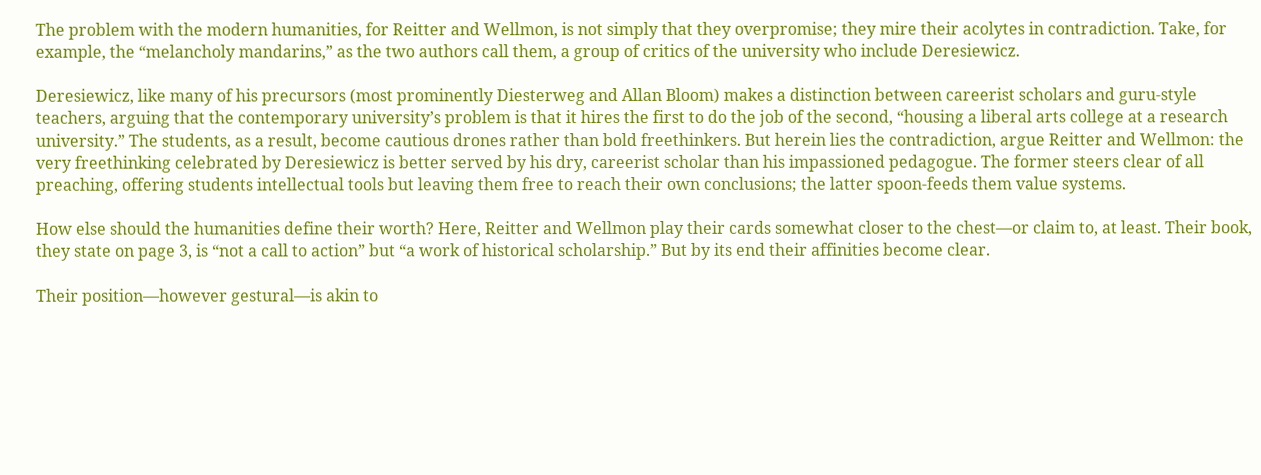The problem with the modern humanities, for Reitter and Wellmon, is not simply that they overpromise; they mire their acolytes in contradiction. Take, for example, the “melancholy mandarins,” as the two authors call them, a group of critics of the university who include Deresiewicz.

Deresiewicz, like many of his precursors (most prominently Diesterweg and Allan Bloom) makes a distinction between careerist scholars and guru-style teachers, arguing that the contemporary university’s problem is that it hires the first to do the job of the second, “housing a liberal arts college at a research university.” The students, as a result, become cautious drones rather than bold freethinkers. But herein lies the contradiction, argue Reitter and Wellmon: the very freethinking celebrated by Deresiewicz is better served by his dry, careerist scholar than his impassioned pedagogue. The former steers clear of all preaching, offering students intellectual tools but leaving them free to reach their own conclusions; the latter spoon-feeds them value systems.

How else should the humanities define their worth? Here, Reitter and Wellmon play their cards somewhat closer to the chest—or claim to, at least. Their book, they state on page 3, is “not a call to action” but “a work of historical scholarship.” But by its end their affinities become clear.

Their position—however gestural—is akin to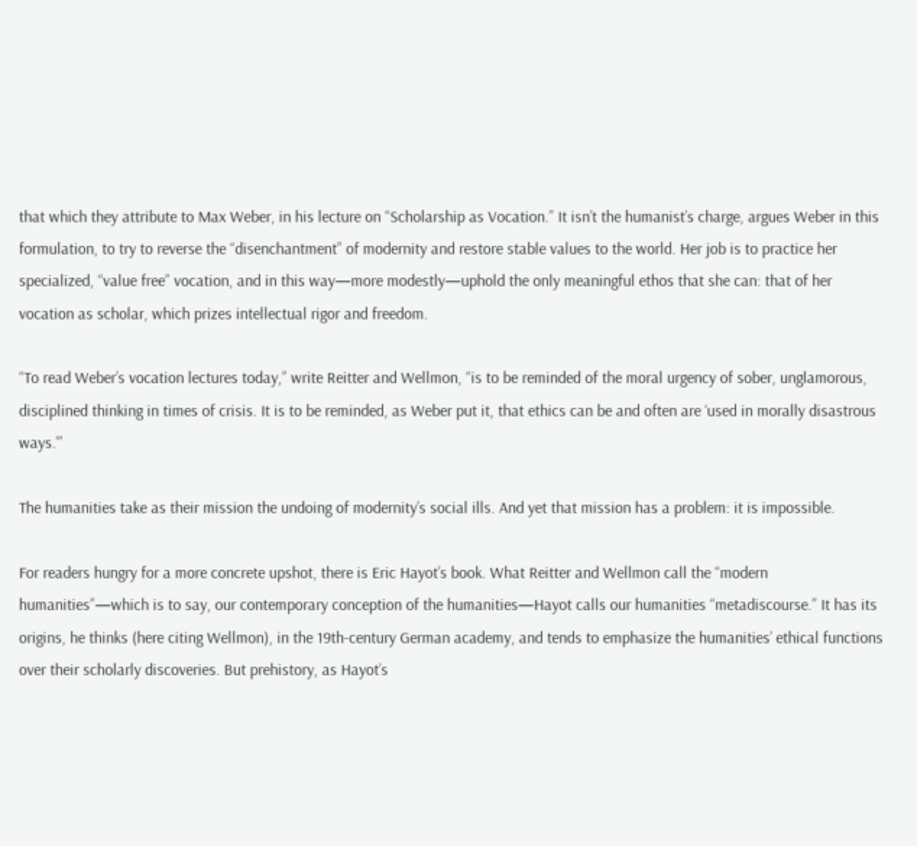that which they attribute to Max Weber, in his lecture on “Scholarship as Vocation.” It isn’t the humanist’s charge, argues Weber in this formulation, to try to reverse the “disenchantment” of modernity and restore stable values to the world. Her job is to practice her specialized, “value free” vocation, and in this way—more modestly—uphold the only meaningful ethos that she can: that of her vocation as scholar, which prizes intellectual rigor and freedom.

“To read Weber’s vocation lectures today,” write Reitter and Wellmon, “is to be reminded of the moral urgency of sober, unglamorous, disciplined thinking in times of crisis. It is to be reminded, as Weber put it, that ethics can be and often are ‘used in morally disastrous ways.’”

The humanities take as their mission the undoing of modernity’s social ills. And yet that mission has a problem: it is impossible.

For readers hungry for a more concrete upshot, there is Eric Hayot’s book. What Reitter and Wellmon call the “modern humanities”—which is to say, our contemporary conception of the humanities—Hayot calls our humanities “metadiscourse.” It has its origins, he thinks (here citing Wellmon), in the 19th-century German academy, and tends to emphasize the humanities’ ethical functions over their scholarly discoveries. But prehistory, as Hayot’s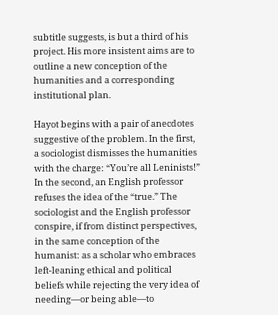subtitle suggests, is but a third of his project. His more insistent aims are to outline a new conception of the humanities and a corresponding institutional plan.

Hayot begins with a pair of anecdotes suggestive of the problem. In the first, a sociologist dismisses the humanities with the charge: “You’re all Leninists!” In the second, an English professor refuses the idea of the “true.” The sociologist and the English professor conspire, if from distinct perspectives, in the same conception of the humanist: as a scholar who embraces left-leaning ethical and political beliefs while rejecting the very idea of needing—or being able—to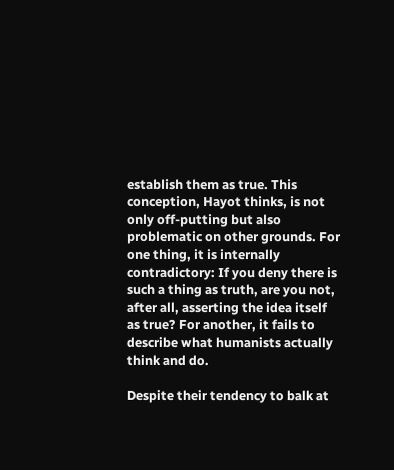establish them as true. This conception, Hayot thinks, is not only off-putting but also problematic on other grounds. For one thing, it is internally contradictory: If you deny there is such a thing as truth, are you not, after all, asserting the idea itself as true? For another, it fails to describe what humanists actually think and do.

Despite their tendency to balk at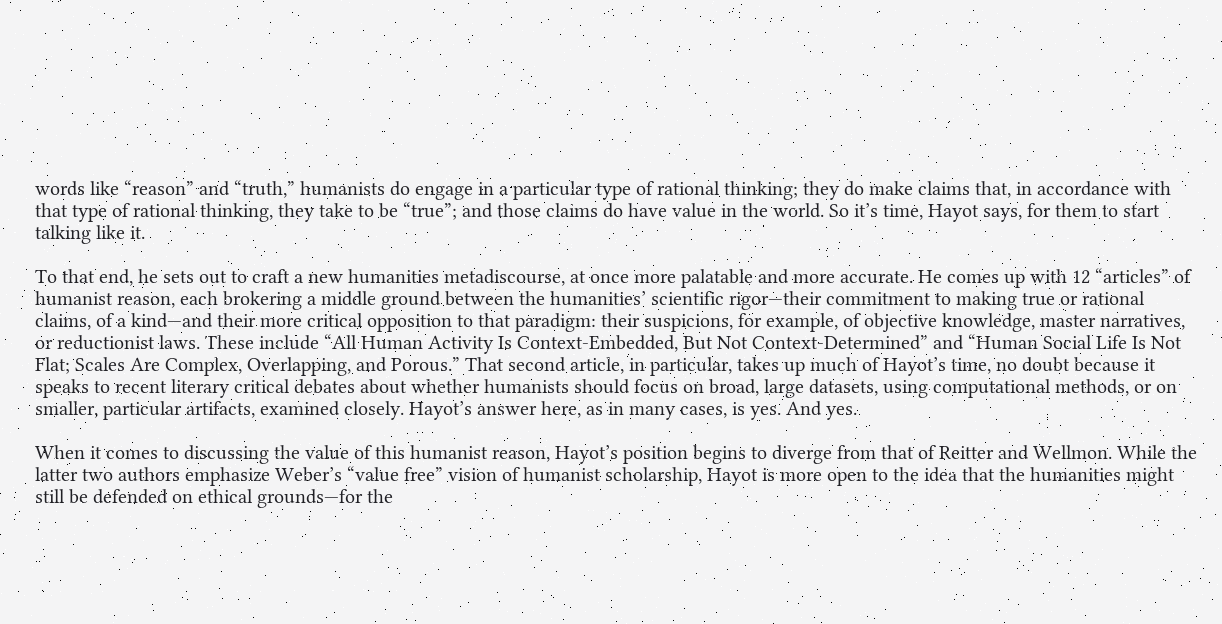words like “reason” and “truth,” humanists do engage in a particular type of rational thinking; they do make claims that, in accordance with that type of rational thinking, they take to be “true”; and those claims do have value in the world. So it’s time, Hayot says, for them to start talking like it.

To that end, he sets out to craft a new humanities metadiscourse, at once more palatable and more accurate. He comes up with 12 “articles” of humanist reason, each brokering a middle ground between the humanities’ scientific rigor—their commitment to making true or rational claims, of a kind—and their more critical opposition to that paradigm: their suspicions, for example, of objective knowledge, master narratives, or reductionist laws. These include “All Human Activity Is Context-Embedded, But Not Context-Determined” and “Human Social Life Is Not Flat; Scales Are Complex, Overlapping, and Porous.” That second article, in particular, takes up much of Hayot’s time, no doubt because it speaks to recent literary critical debates about whether humanists should focus on broad, large datasets, using computational methods, or on smaller, particular artifacts, examined closely. Hayot’s answer here, as in many cases, is yes. And yes.

When it comes to discussing the value of this humanist reason, Hayot’s position begins to diverge from that of Reitter and Wellmon. While the latter two authors emphasize Weber’s “value free” vision of humanist scholarship, Hayot is more open to the idea that the humanities might still be defended on ethical grounds—for the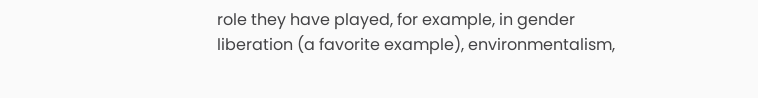role they have played, for example, in gender liberation (a favorite example), environmentalism,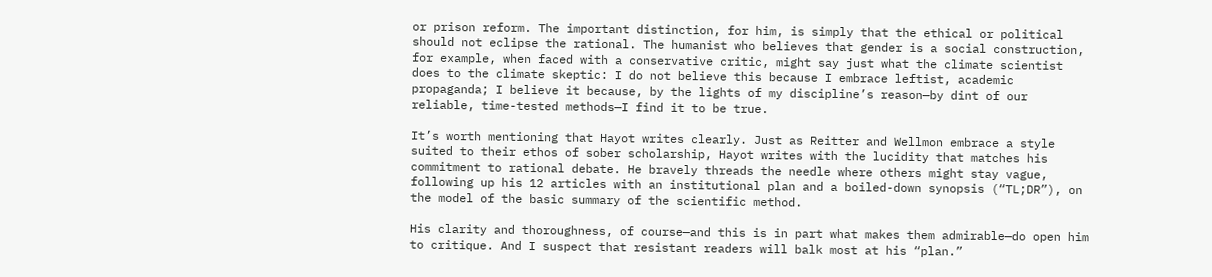or prison reform. The important distinction, for him, is simply that the ethical or political should not eclipse the rational. The humanist who believes that gender is a social construction, for example, when faced with a conservative critic, might say just what the climate scientist does to the climate skeptic: I do not believe this because I embrace leftist, academic propaganda; I believe it because, by the lights of my discipline’s reason—by dint of our reliable, time-tested methods—I find it to be true.

It’s worth mentioning that Hayot writes clearly. Just as Reitter and Wellmon embrace a style suited to their ethos of sober scholarship, Hayot writes with the lucidity that matches his commitment to rational debate. He bravely threads the needle where others might stay vague, following up his 12 articles with an institutional plan and a boiled-down synopsis (“TL;DR”), on the model of the basic summary of the scientific method.

His clarity and thoroughness, of course—and this is in part what makes them admirable—do open him to critique. And I suspect that resistant readers will balk most at his “plan.”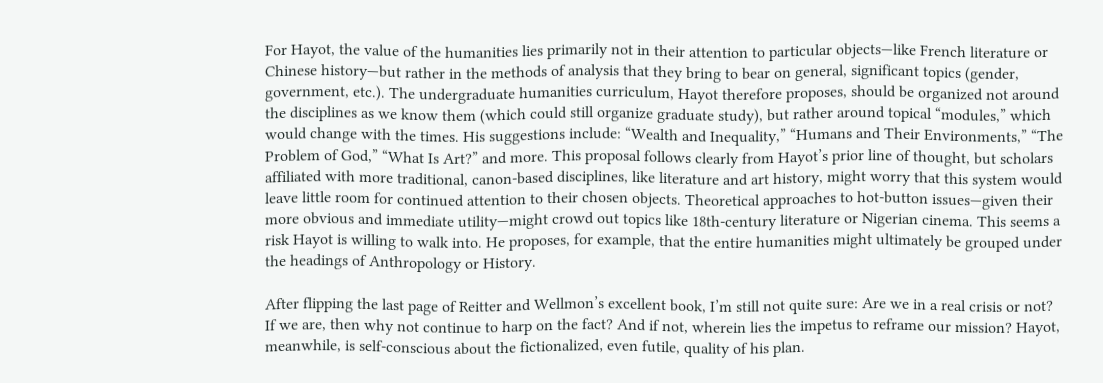For Hayot, the value of the humanities lies primarily not in their attention to particular objects—like French literature or Chinese history—but rather in the methods of analysis that they bring to bear on general, significant topics (gender, government, etc.). The undergraduate humanities curriculum, Hayot therefore proposes, should be organized not around the disciplines as we know them (which could still organize graduate study), but rather around topical “modules,” which would change with the times. His suggestions include: “Wealth and Inequality,” “Humans and Their Environments,” “The Problem of God,” “What Is Art?” and more. This proposal follows clearly from Hayot’s prior line of thought, but scholars affiliated with more traditional, canon-based disciplines, like literature and art history, might worry that this system would leave little room for continued attention to their chosen objects. Theoretical approaches to hot-button issues—given their more obvious and immediate utility—might crowd out topics like 18th-century literature or Nigerian cinema. This seems a risk Hayot is willing to walk into. He proposes, for example, that the entire humanities might ultimately be grouped under the headings of Anthropology or History.

After flipping the last page of Reitter and Wellmon’s excellent book, I’m still not quite sure: Are we in a real crisis or not? If we are, then why not continue to harp on the fact? And if not, wherein lies the impetus to reframe our mission? Hayot, meanwhile, is self-conscious about the fictionalized‚ even futile, quality of his plan.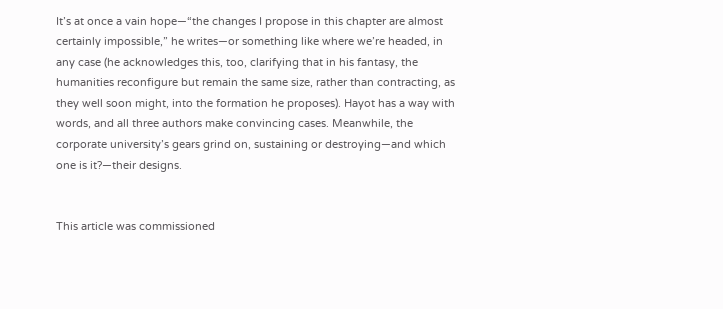It’s at once a vain hope—“the changes I propose in this chapter are almost certainly impossible,” he writes—or something like where we’re headed, in any case (he acknowledges this, too, clarifying that in his fantasy, the humanities reconfigure but remain the same size, rather than contracting, as they well soon might, into the formation he proposes). Hayot has a way with words, and all three authors make convincing cases. Meanwhile, the corporate university’s gears grind on, sustaining or destroying—and which one is it?—their designs.


This article was commissioned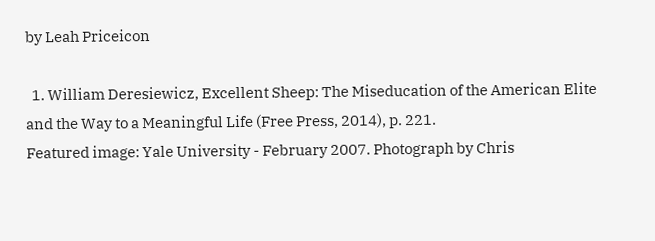by Leah Priceicon

  1. William Deresiewicz, Excellent Sheep: The Miseducation of the American Elite and the Way to a Meaningful Life (Free Press, 2014), p. 221.
Featured image: Yale University - February 2007. Photograph by Chris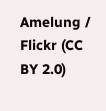Amelung / Flickr (CC BY 2.0)